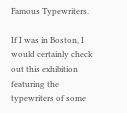Famous Typewriters.

If I was in Boston, I would certainly check out this exhibition featuring the typewriters of some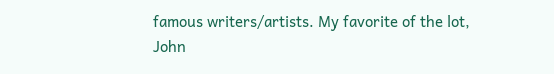famous writers/artists. My favorite of the lot, John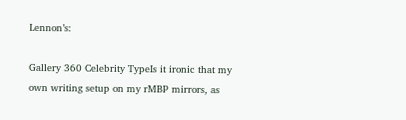Lennon’s:

Gallery 360 Celebrity TypeIs it ironic that my own writing setup on my rMBP mirrors, as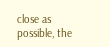close as possible, the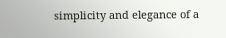simplicity and elegance of a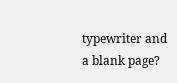typewriter and a blank page?